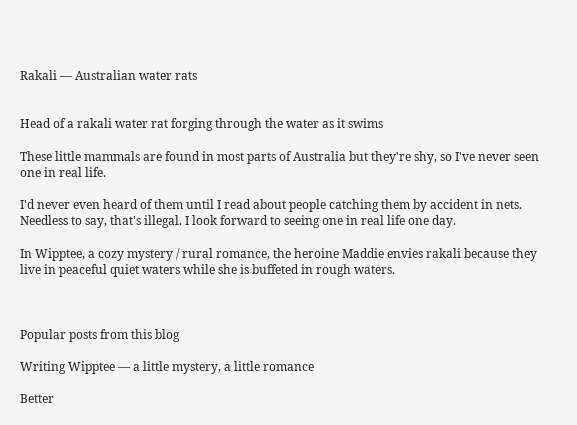Rakali — Australian water rats


Head of a rakali water rat forging through the water as it swims

These little mammals are found in most parts of Australia but they're shy, so I've never seen one in real life.

I'd never even heard of them until I read about people catching them by accident in nets. Needless to say, that's illegal. I look forward to seeing one in real life one day.

In Wipptee, a cozy mystery / rural romance, the heroine Maddie envies rakali because they live in peaceful quiet waters while she is buffeted in rough waters.



Popular posts from this blog

Writing Wipptee — a little mystery, a little romance

Better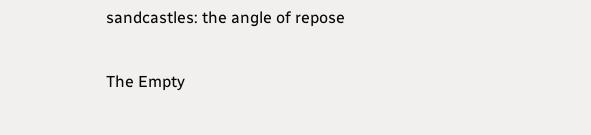sandcastles: the angle of repose

The Empty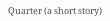Quarter (a short story)